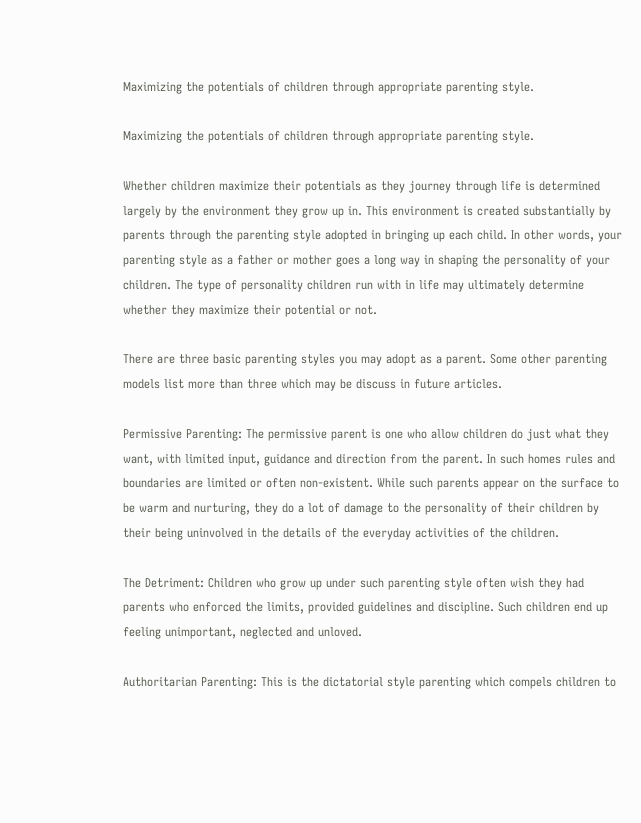Maximizing the potentials of children through appropriate parenting style.

Maximizing the potentials of children through appropriate parenting style.

Whether children maximize their potentials as they journey through life is determined largely by the environment they grow up in. This environment is created substantially by parents through the parenting style adopted in bringing up each child. In other words, your parenting style as a father or mother goes a long way in shaping the personality of your children. The type of personality children run with in life may ultimately determine whether they maximize their potential or not.

There are three basic parenting styles you may adopt as a parent. Some other parenting models list more than three which may be discuss in future articles.

Permissive Parenting: The permissive parent is one who allow children do just what they want, with limited input, guidance and direction from the parent. In such homes rules and boundaries are limited or often non-existent. While such parents appear on the surface to be warm and nurturing, they do a lot of damage to the personality of their children by their being uninvolved in the details of the everyday activities of the children.

The Detriment: Children who grow up under such parenting style often wish they had parents who enforced the limits, provided guidelines and discipline. Such children end up feeling unimportant, neglected and unloved.

Authoritarian Parenting: This is the dictatorial style parenting which compels children to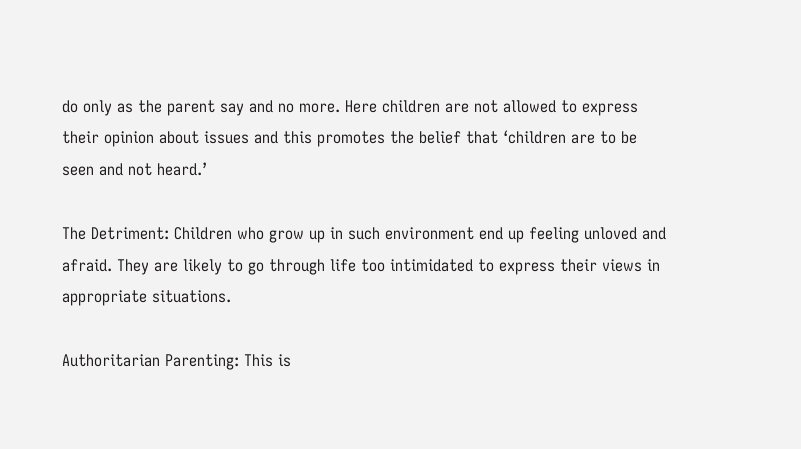do only as the parent say and no more. Here children are not allowed to express their opinion about issues and this promotes the belief that ‘children are to be seen and not heard.’

The Detriment: Children who grow up in such environment end up feeling unloved and afraid. They are likely to go through life too intimidated to express their views in appropriate situations.

Authoritarian Parenting: This is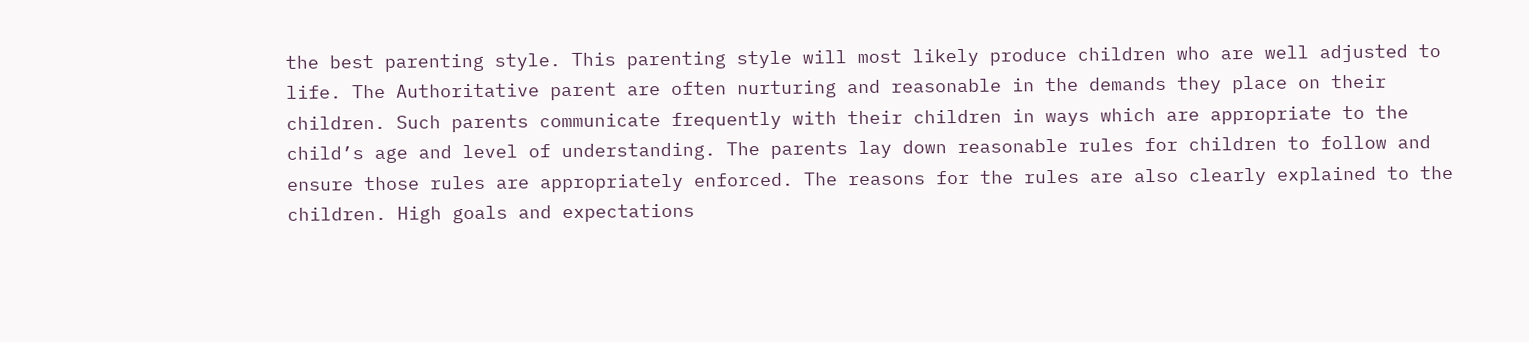the best parenting style. This parenting style will most likely produce children who are well adjusted to life. The Authoritative parent are often nurturing and reasonable in the demands they place on their children. Such parents communicate frequently with their children in ways which are appropriate to the child’s age and level of understanding. The parents lay down reasonable rules for children to follow and ensure those rules are appropriately enforced. The reasons for the rules are also clearly explained to the children. High goals and expectations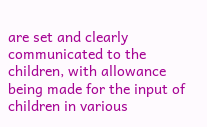are set and clearly communicated to the children, with allowance being made for the input of children in various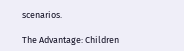scenarios.

The Advantage: Children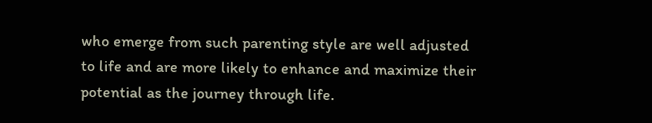who emerge from such parenting style are well adjusted to life and are more likely to enhance and maximize their potential as the journey through life.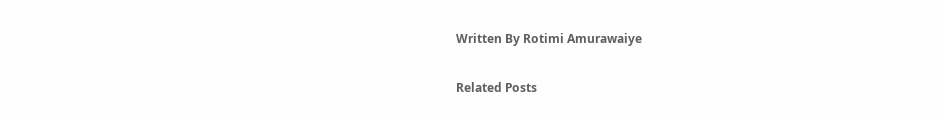Written By Rotimi Amurawaiye

Related Posts